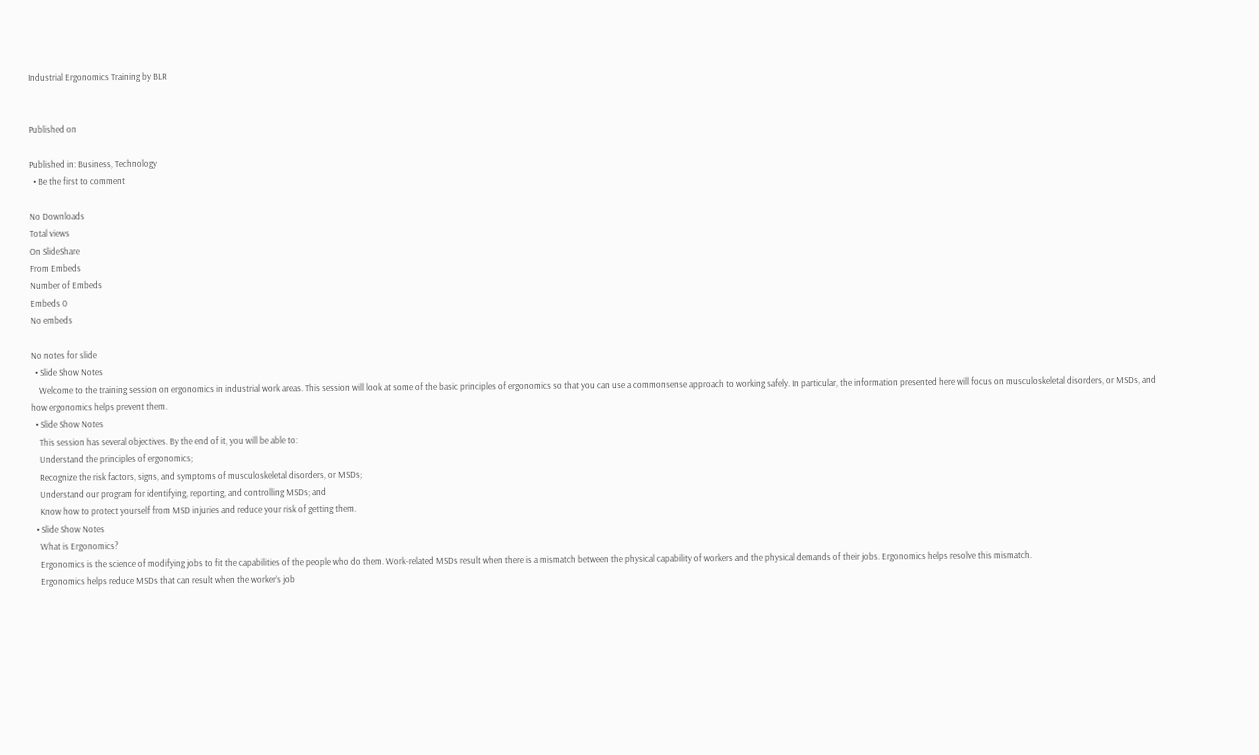Industrial Ergonomics Training by BLR


Published on

Published in: Business, Technology
  • Be the first to comment

No Downloads
Total views
On SlideShare
From Embeds
Number of Embeds
Embeds 0
No embeds

No notes for slide
  • Slide Show Notes
    Welcome to the training session on ergonomics in industrial work areas. This session will look at some of the basic principles of ergonomics so that you can use a commonsense approach to working safely. In particular, the information presented here will focus on musculoskeletal disorders, or MSDs, and how ergonomics helps prevent them.
  • Slide Show Notes
    This session has several objectives. By the end of it, you will be able to:
    Understand the principles of ergonomics;
    Recognize the risk factors, signs, and symptoms of musculoskeletal disorders, or MSDs;
    Understand our program for identifying, reporting, and controlling MSDs; and
    Know how to protect yourself from MSD injuries and reduce your risk of getting them.
  • Slide Show Notes
    What is Ergonomics?
    Ergonomics is the science of modifying jobs to fit the capabilities of the people who do them. Work-related MSDs result when there is a mismatch between the physical capability of workers and the physical demands of their jobs. Ergonomics helps resolve this mismatch.
    Ergonomics helps reduce MSDs that can result when the worker’s job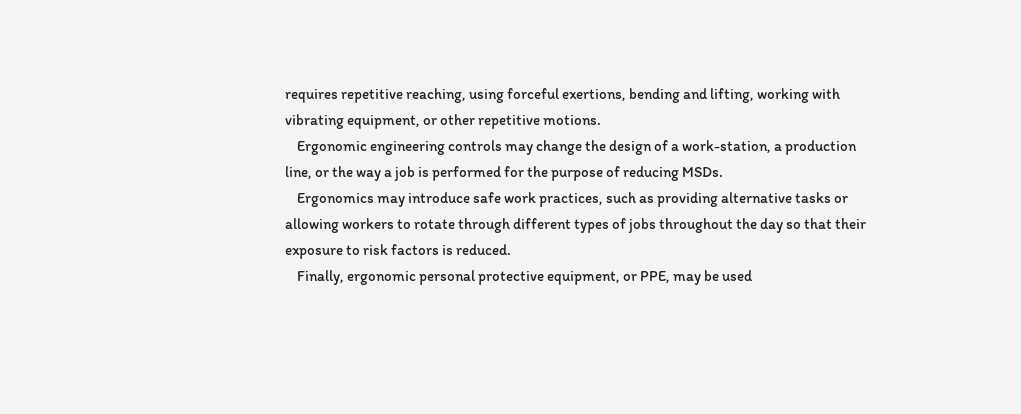requires repetitive reaching, using forceful exertions, bending and lifting, working with vibrating equipment, or other repetitive motions.
    Ergonomic engineering controls may change the design of a work-station, a production line, or the way a job is performed for the purpose of reducing MSDs.
    Ergonomics may introduce safe work practices, such as providing alternative tasks or allowing workers to rotate through different types of jobs throughout the day so that their exposure to risk factors is reduced.
    Finally, ergonomic personal protective equipment, or PPE, may be used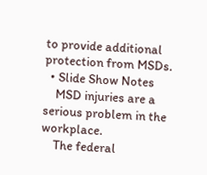to provide additional protection from MSDs.
  • Slide Show Notes
    MSD injuries are a serious problem in the workplace.
    The federal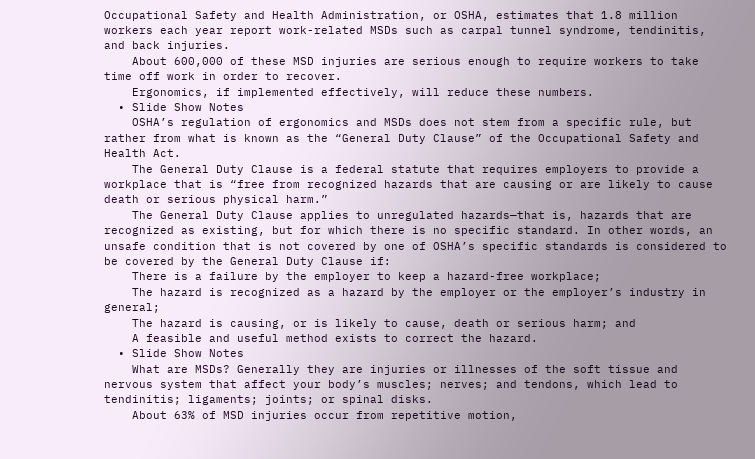Occupational Safety and Health Administration, or OSHA, estimates that 1.8 million workers each year report work-related MSDs such as carpal tunnel syndrome, tendinitis, and back injuries.
    About 600,000 of these MSD injuries are serious enough to require workers to take time off work in order to recover.
    Ergonomics, if implemented effectively, will reduce these numbers.
  • Slide Show Notes
    OSHA’s regulation of ergonomics and MSDs does not stem from a specific rule, but rather from what is known as the “General Duty Clause” of the Occupational Safety and Health Act.
    The General Duty Clause is a federal statute that requires employers to provide a workplace that is “free from recognized hazards that are causing or are likely to cause death or serious physical harm.”
    The General Duty Clause applies to unregulated hazards—that is, hazards that are recognized as existing, but for which there is no specific standard. In other words, an unsafe condition that is not covered by one of OSHA’s specific standards is considered to be covered by the General Duty Clause if:
    There is a failure by the employer to keep a hazard-free workplace;
    The hazard is recognized as a hazard by the employer or the employer’s industry in general;
    The hazard is causing, or is likely to cause, death or serious harm; and
    A feasible and useful method exists to correct the hazard.
  • Slide Show Notes
    What are MSDs? Generally they are injuries or illnesses of the soft tissue and nervous system that affect your body’s muscles; nerves; and tendons, which lead to tendinitis; ligaments; joints; or spinal disks.
    About 63% of MSD injuries occur from repetitive motion,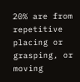20% are from repetitive placing or grasping, or moving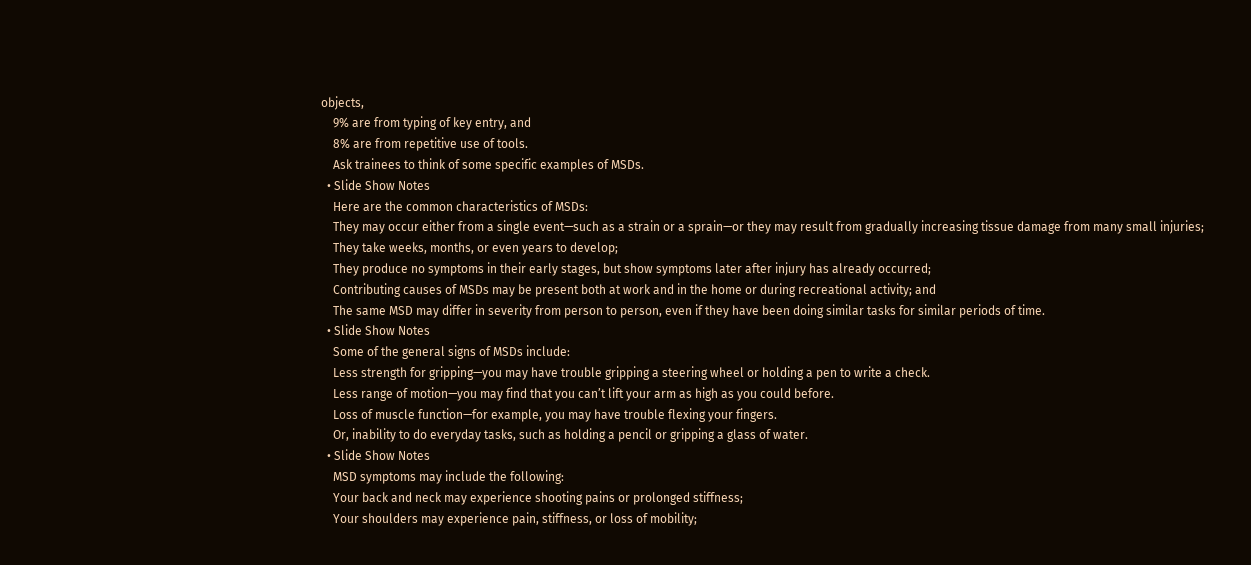objects,
    9% are from typing of key entry, and
    8% are from repetitive use of tools.
    Ask trainees to think of some specific examples of MSDs.
  • Slide Show Notes
    Here are the common characteristics of MSDs:
    They may occur either from a single event—such as a strain or a sprain—or they may result from gradually increasing tissue damage from many small injuries;
    They take weeks, months, or even years to develop;
    They produce no symptoms in their early stages, but show symptoms later after injury has already occurred;
    Contributing causes of MSDs may be present both at work and in the home or during recreational activity; and
    The same MSD may differ in severity from person to person, even if they have been doing similar tasks for similar periods of time.
  • Slide Show Notes
    Some of the general signs of MSDs include:
    Less strength for gripping—you may have trouble gripping a steering wheel or holding a pen to write a check.
    Less range of motion—you may find that you can’t lift your arm as high as you could before.
    Loss of muscle function—for example, you may have trouble flexing your fingers.
    Or, inability to do everyday tasks, such as holding a pencil or gripping a glass of water.
  • Slide Show Notes
    MSD symptoms may include the following:
    Your back and neck may experience shooting pains or prolonged stiffness;
    Your shoulders may experience pain, stiffness, or loss of mobility;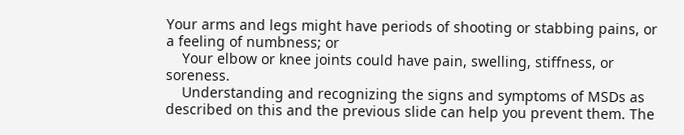Your arms and legs might have periods of shooting or stabbing pains, or a feeling of numbness; or
    Your elbow or knee joints could have pain, swelling, stiffness, or soreness.
    Understanding and recognizing the signs and symptoms of MSDs as described on this and the previous slide can help you prevent them. The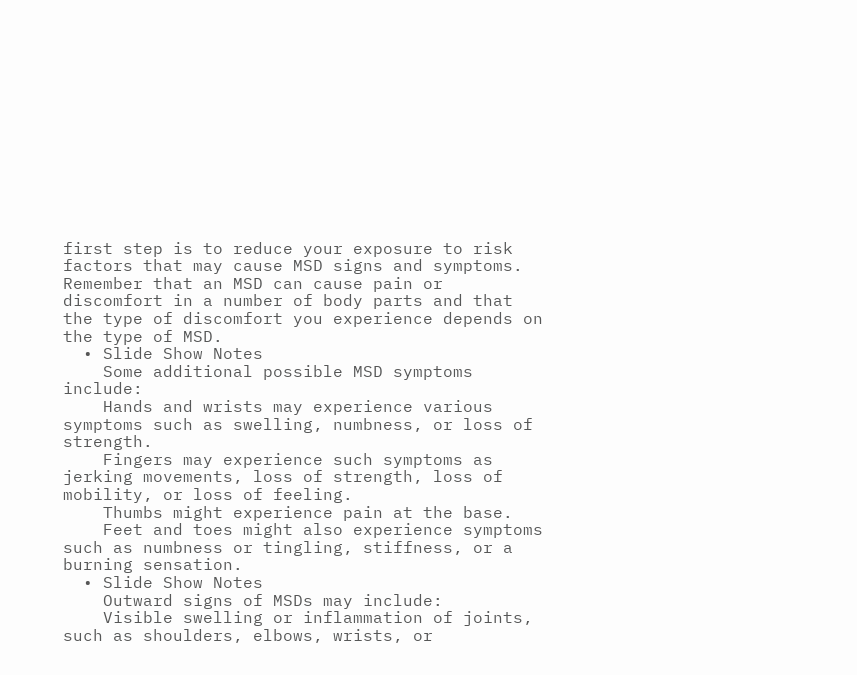first step is to reduce your exposure to risk factors that may cause MSD signs and symptoms. Remember that an MSD can cause pain or discomfort in a number of body parts and that the type of discomfort you experience depends on the type of MSD.
  • Slide Show Notes
    Some additional possible MSD symptoms include:
    Hands and wrists may experience various symptoms such as swelling, numbness, or loss of strength.
    Fingers may experience such symptoms as jerking movements, loss of strength, loss of mobility, or loss of feeling.
    Thumbs might experience pain at the base.
    Feet and toes might also experience symptoms such as numbness or tingling, stiffness, or a burning sensation.
  • Slide Show Notes
    Outward signs of MSDs may include:
    Visible swelling or inflammation of joints, such as shoulders, elbows, wrists, or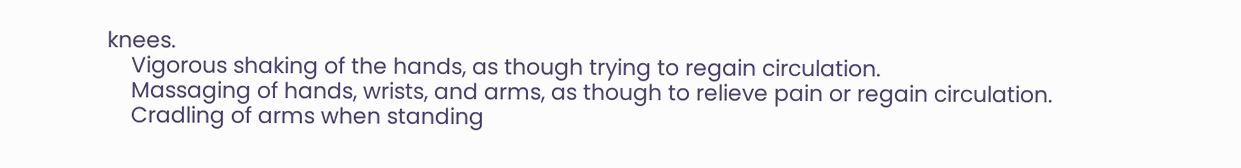knees.
    Vigorous shaking of the hands, as though trying to regain circulation.
    Massaging of hands, wrists, and arms, as though to relieve pain or regain circulation.
    Cradling of arms when standing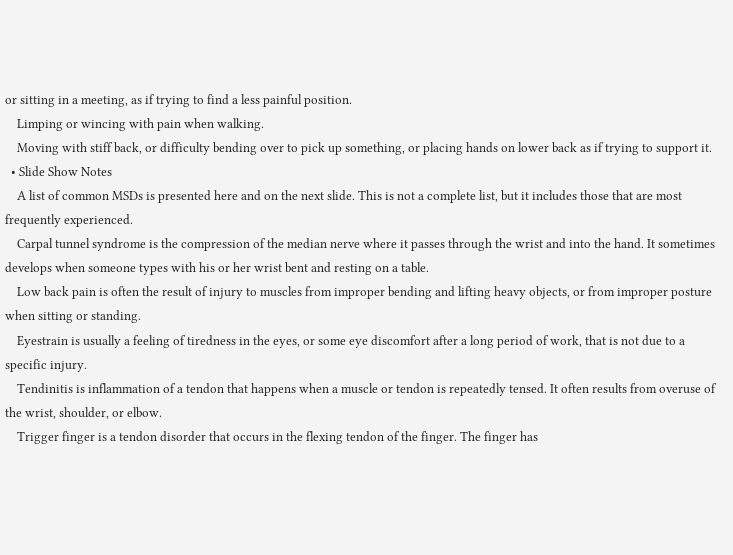or sitting in a meeting, as if trying to find a less painful position.
    Limping or wincing with pain when walking.
    Moving with stiff back, or difficulty bending over to pick up something, or placing hands on lower back as if trying to support it.
  • Slide Show Notes
    A list of common MSDs is presented here and on the next slide. This is not a complete list, but it includes those that are most frequently experienced.
    Carpal tunnel syndrome is the compression of the median nerve where it passes through the wrist and into the hand. It sometimes develops when someone types with his or her wrist bent and resting on a table.
    Low back pain is often the result of injury to muscles from improper bending and lifting heavy objects, or from improper posture when sitting or standing.
    Eyestrain is usually a feeling of tiredness in the eyes, or some eye discomfort after a long period of work, that is not due to a specific injury.
    Tendinitis is inflammation of a tendon that happens when a muscle or tendon is repeatedly tensed. It often results from overuse of the wrist, shoulder, or elbow.
    Trigger finger is a tendon disorder that occurs in the flexing tendon of the finger. The finger has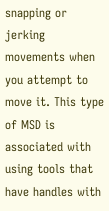snapping or jerking movements when you attempt to move it. This type of MSD is associated with using tools that have handles with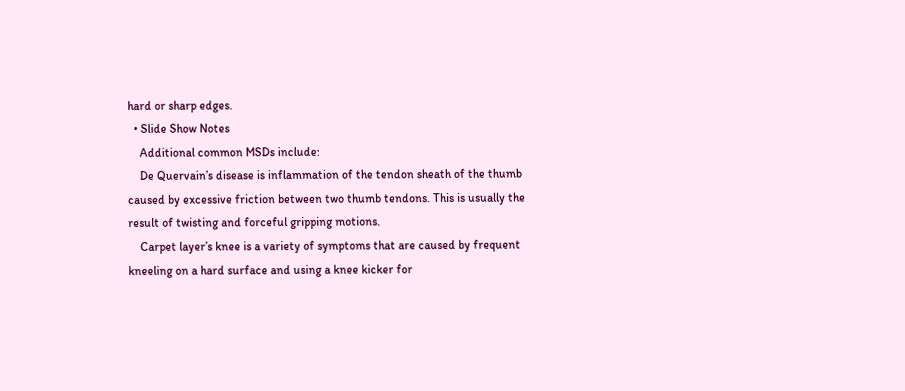hard or sharp edges.
  • Slide Show Notes
    Additional common MSDs include:
    De Quervain’s disease is inflammation of the tendon sheath of the thumb caused by excessive friction between two thumb tendons. This is usually the result of twisting and forceful gripping motions.
    Carpet layer’s knee is a variety of symptoms that are caused by frequent kneeling on a hard surface and using a knee kicker for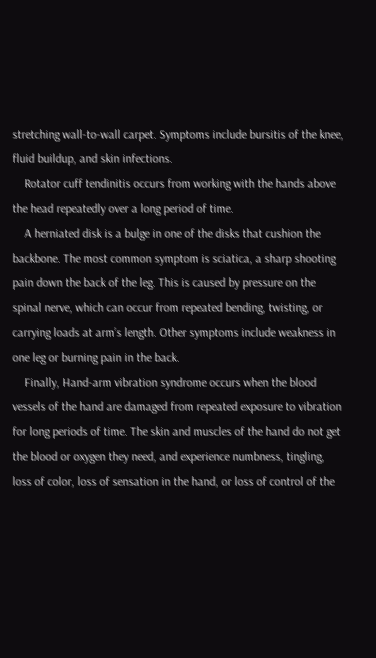stretching wall-to-wall carpet. Symptoms include bursitis of the knee, fluid buildup, and skin infections.
    Rotator cuff tendinitis occurs from working with the hands above the head repeatedly over a long period of time.
    A herniated disk is a bulge in one of the disks that cushion the backbone. The most common symptom is sciatica, a sharp shooting pain down the back of the leg. This is caused by pressure on the spinal nerve, which can occur from repeated bending, twisting, or carrying loads at arm’s length. Other symptoms include weakness in one leg or burning pain in the back.
    Finally, Hand-arm vibration syndrome occurs when the blood vessels of the hand are damaged from repeated exposure to vibration for long periods of time. The skin and muscles of the hand do not get the blood or oxygen they need, and experience numbness, tingling, loss of color, loss of sensation in the hand, or loss of control of the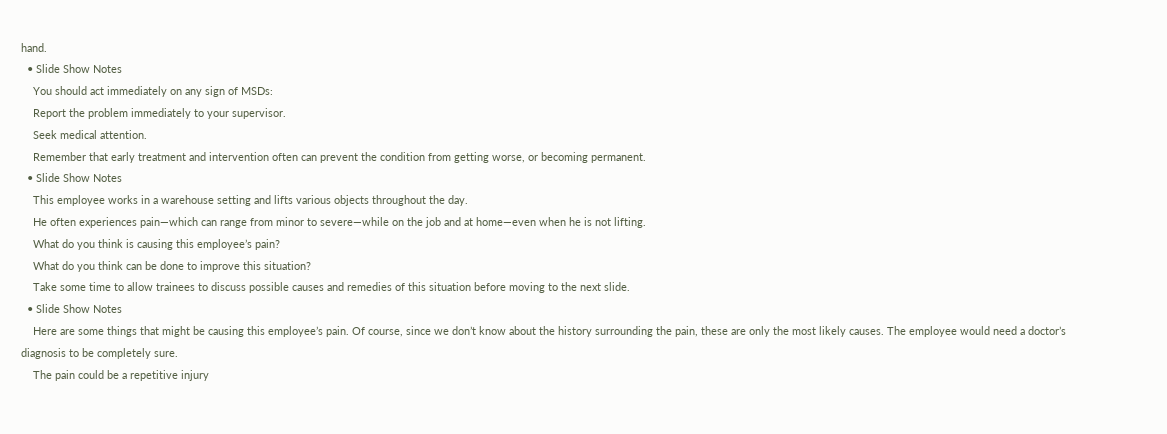hand.
  • Slide Show Notes
    You should act immediately on any sign of MSDs:
    Report the problem immediately to your supervisor.
    Seek medical attention.
    Remember that early treatment and intervention often can prevent the condition from getting worse, or becoming permanent.
  • Slide Show Notes
    This employee works in a warehouse setting and lifts various objects throughout the day.
    He often experiences pain—which can range from minor to severe—while on the job and at home—even when he is not lifting.
    What do you think is causing this employee’s pain?
    What do you think can be done to improve this situation?
    Take some time to allow trainees to discuss possible causes and remedies of this situation before moving to the next slide.
  • Slide Show Notes
    Here are some things that might be causing this employee’s pain. Of course, since we don’t know about the history surrounding the pain, these are only the most likely causes. The employee would need a doctor’s diagnosis to be completely sure.
    The pain could be a repetitive injury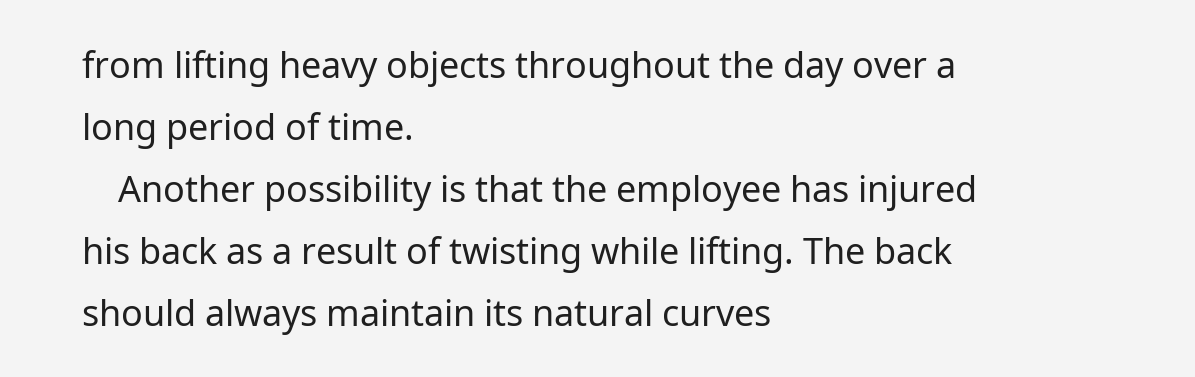from lifting heavy objects throughout the day over a long period of time.
    Another possibility is that the employee has injured his back as a result of twisting while lifting. The back should always maintain its natural curves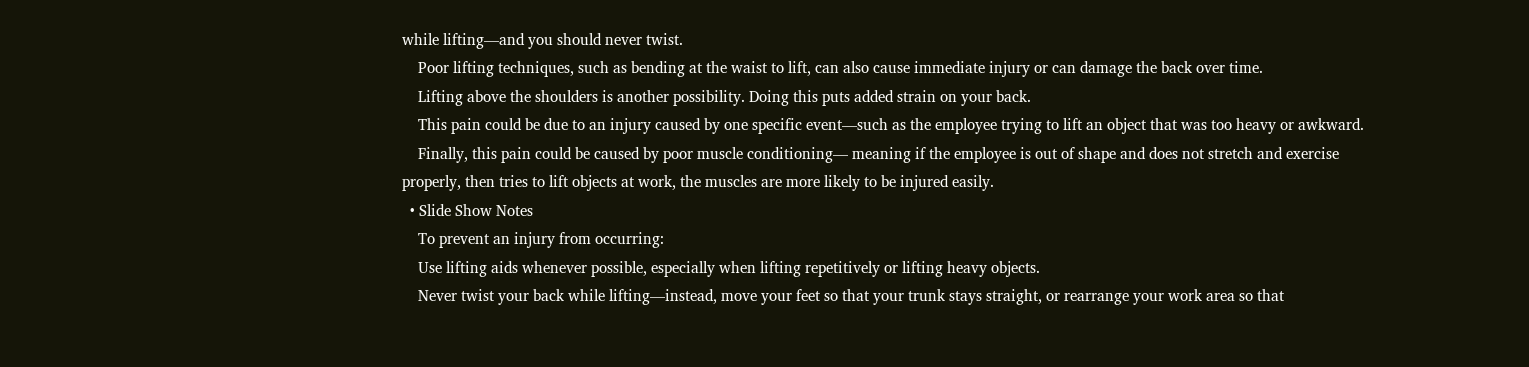while lifting—and you should never twist.
    Poor lifting techniques, such as bending at the waist to lift, can also cause immediate injury or can damage the back over time.
    Lifting above the shoulders is another possibility. Doing this puts added strain on your back.
    This pain could be due to an injury caused by one specific event—such as the employee trying to lift an object that was too heavy or awkward.
    Finally, this pain could be caused by poor muscle conditioning— meaning if the employee is out of shape and does not stretch and exercise properly, then tries to lift objects at work, the muscles are more likely to be injured easily.
  • Slide Show Notes
    To prevent an injury from occurring:
    Use lifting aids whenever possible, especially when lifting repetitively or lifting heavy objects.
    Never twist your back while lifting—instead, move your feet so that your trunk stays straight, or rearrange your work area so that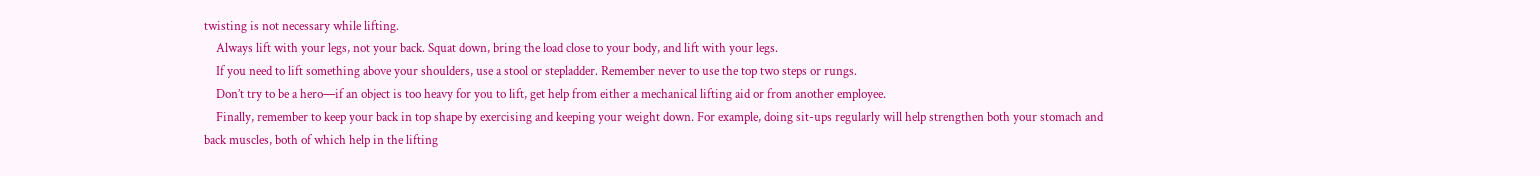twisting is not necessary while lifting.
    Always lift with your legs, not your back. Squat down, bring the load close to your body, and lift with your legs.
    If you need to lift something above your shoulders, use a stool or stepladder. Remember never to use the top two steps or rungs.
    Don’t try to be a hero—if an object is too heavy for you to lift, get help from either a mechanical lifting aid or from another employee.
    Finally, remember to keep your back in top shape by exercising and keeping your weight down. For example, doing sit-ups regularly will help strengthen both your stomach and back muscles, both of which help in the lifting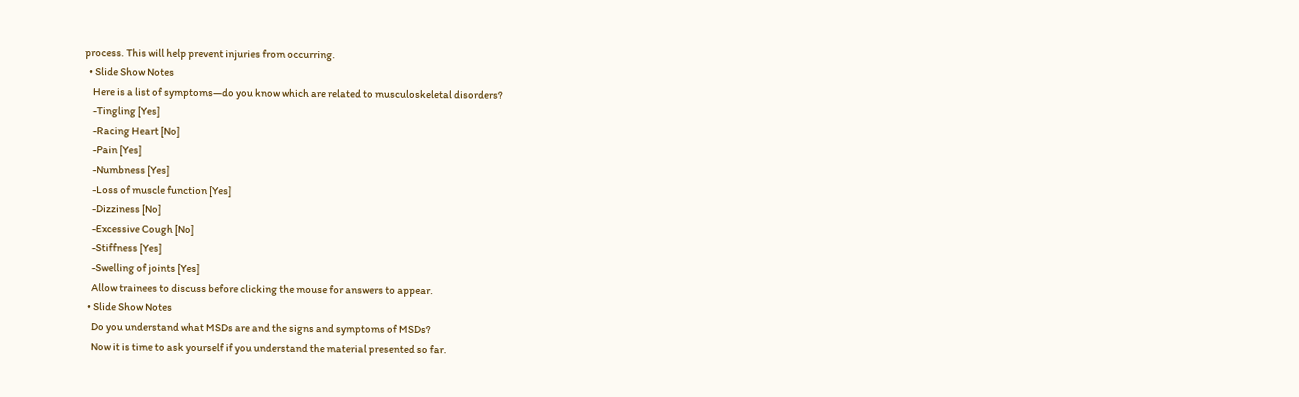process. This will help prevent injuries from occurring.
  • Slide Show Notes
    Here is a list of symptoms—do you know which are related to musculoskeletal disorders?
    -Tingling [Yes]
    -Racing Heart [No]
    -Pain [Yes]
    -Numbness [Yes]
    -Loss of muscle function [Yes]
    -Dizziness [No]
    -Excessive Cough [No]
    -Stiffness [Yes]
    -Swelling of joints [Yes]
    Allow trainees to discuss before clicking the mouse for answers to appear.
  • Slide Show Notes
    Do you understand what MSDs are and the signs and symptoms of MSDs?
    Now it is time to ask yourself if you understand the material presented so far.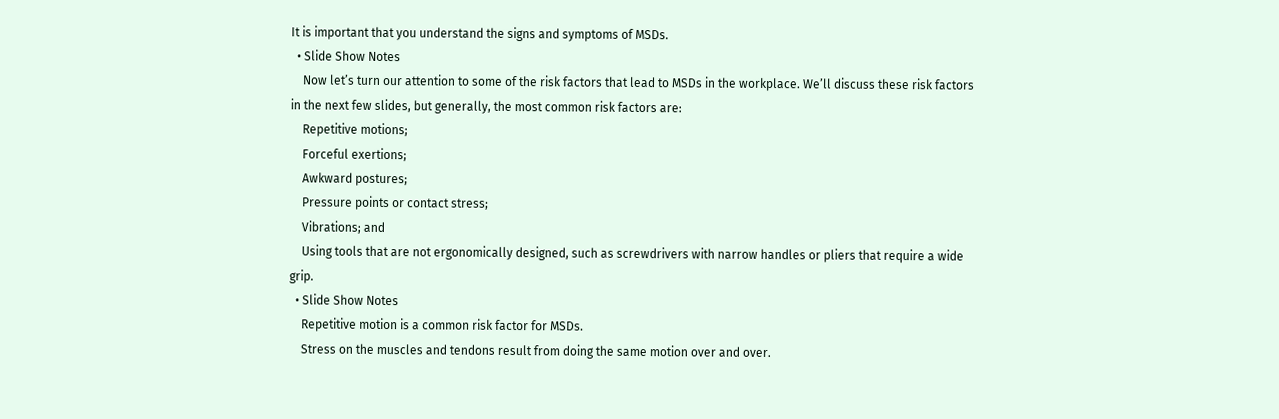It is important that you understand the signs and symptoms of MSDs.
  • Slide Show Notes
    Now let’s turn our attention to some of the risk factors that lead to MSDs in the workplace. We’ll discuss these risk factors in the next few slides, but generally, the most common risk factors are:
    Repetitive motions;
    Forceful exertions;
    Awkward postures;
    Pressure points or contact stress;
    Vibrations; and
    Using tools that are not ergonomically designed, such as screwdrivers with narrow handles or pliers that require a wide grip.
  • Slide Show Notes
    Repetitive motion is a common risk factor for MSDs.
    Stress on the muscles and tendons result from doing the same motion over and over.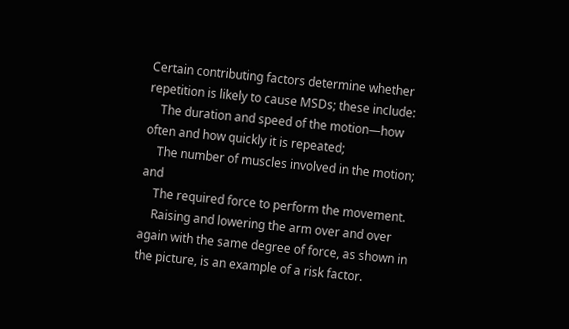Certain contributing factors determine whether repetition is likely to cause MSDs; these include:
    The duration and speed of the motion—how often and how quickly it is repeated;
    The number of muscles involved in the motion; and
    The required force to perform the movement.
    Raising and lowering the arm over and over again with the same degree of force, as shown in the picture, is an example of a risk factor.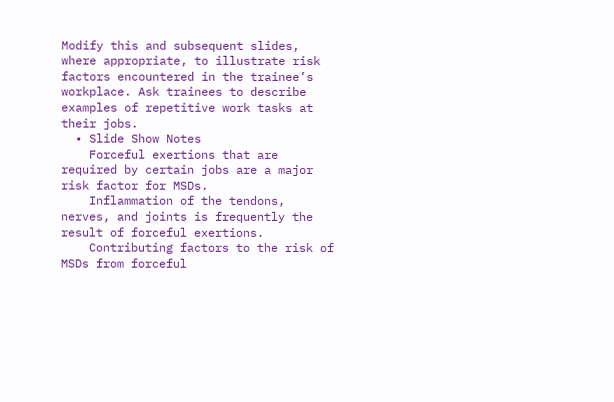Modify this and subsequent slides, where appropriate, to illustrate risk factors encountered in the trainee’s workplace. Ask trainees to describe examples of repetitive work tasks at their jobs.
  • Slide Show Notes
    Forceful exertions that are required by certain jobs are a major risk factor for MSDs.
    Inflammation of the tendons, nerves, and joints is frequently the result of forceful exertions.
    Contributing factors to the risk of MSDs from forceful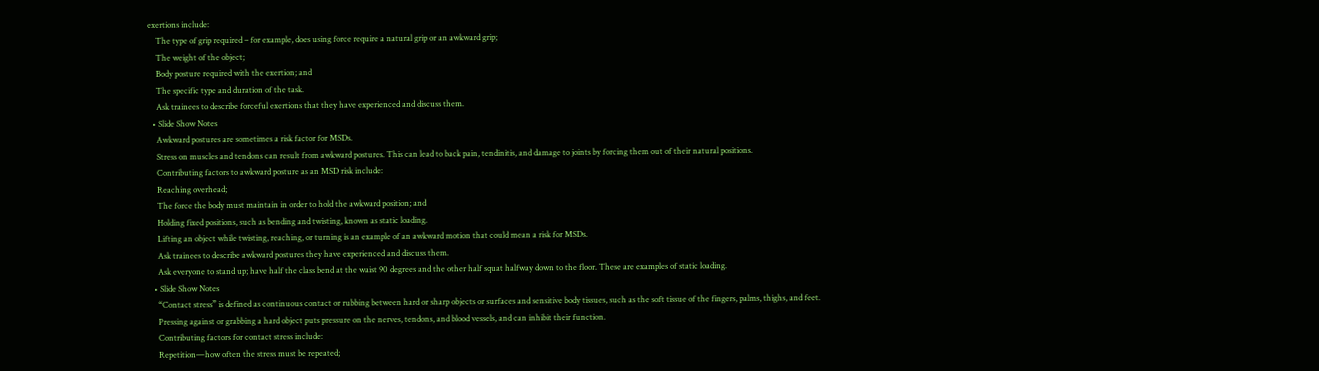exertions include:
    The type of grip required – for example, does using force require a natural grip or an awkward grip;
    The weight of the object;
    Body posture required with the exertion; and
    The specific type and duration of the task.
    Ask trainees to describe forceful exertions that they have experienced and discuss them.
  • Slide Show Notes
    Awkward postures are sometimes a risk factor for MSDs.
    Stress on muscles and tendons can result from awkward postures. This can lead to back pain, tendinitis, and damage to joints by forcing them out of their natural positions.
    Contributing factors to awkward posture as an MSD risk include:
    Reaching overhead;
    The force the body must maintain in order to hold the awkward position; and
    Holding fixed positions, such as bending and twisting, known as static loading.
    Lifting an object while twisting, reaching, or turning is an example of an awkward motion that could mean a risk for MSDs.
    Ask trainees to describe awkward postures they have experienced and discuss them.
    Ask everyone to stand up; have half the class bend at the waist 90 degrees and the other half squat halfway down to the floor. These are examples of static loading.
  • Slide Show Notes
    “Contact stress” is defined as continuous contact or rubbing between hard or sharp objects or surfaces and sensitive body tissues, such as the soft tissue of the fingers, palms, thighs, and feet.
    Pressing against or grabbing a hard object puts pressure on the nerves, tendons, and blood vessels, and can inhibit their function.
    Contributing factors for contact stress include:
    Repetition—how often the stress must be repeated;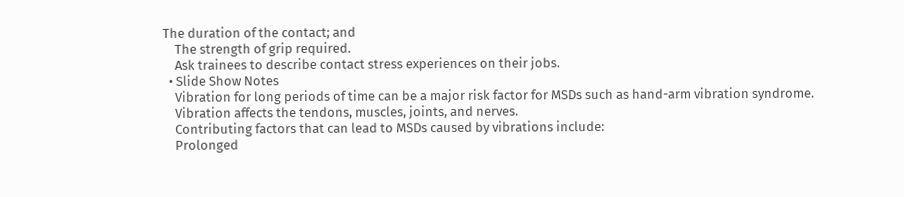The duration of the contact; and
    The strength of grip required.
    Ask trainees to describe contact stress experiences on their jobs.
  • Slide Show Notes
    Vibration for long periods of time can be a major risk factor for MSDs such as hand-arm vibration syndrome.
    Vibration affects the tendons, muscles, joints, and nerves.
    Contributing factors that can lead to MSDs caused by vibrations include:
    Prolonged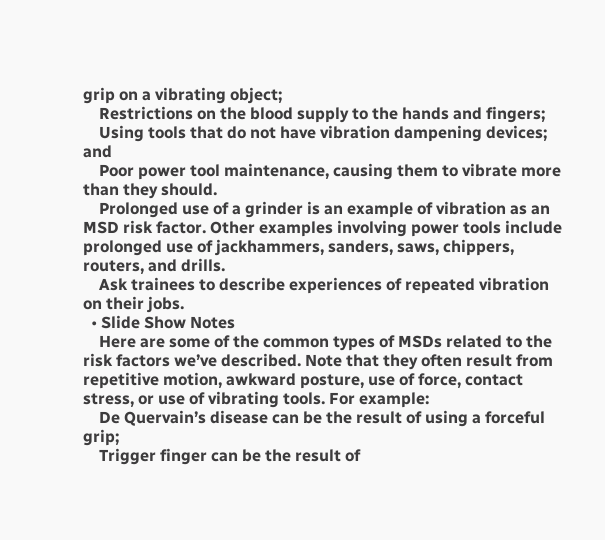grip on a vibrating object;
    Restrictions on the blood supply to the hands and fingers;
    Using tools that do not have vibration dampening devices; and
    Poor power tool maintenance, causing them to vibrate more than they should.
    Prolonged use of a grinder is an example of vibration as an MSD risk factor. Other examples involving power tools include prolonged use of jackhammers, sanders, saws, chippers, routers, and drills.
    Ask trainees to describe experiences of repeated vibration on their jobs.
  • Slide Show Notes
    Here are some of the common types of MSDs related to the risk factors we’ve described. Note that they often result from repetitive motion, awkward posture, use of force, contact stress, or use of vibrating tools. For example:
    De Quervain’s disease can be the result of using a forceful grip;
    Trigger finger can be the result of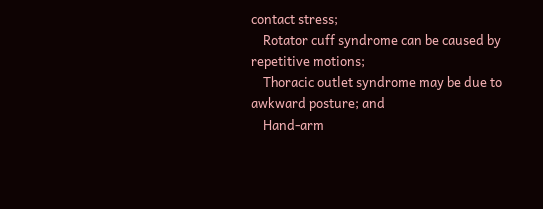contact stress;
    Rotator cuff syndrome can be caused by repetitive motions;
    Thoracic outlet syndrome may be due to awkward posture; and
    Hand-arm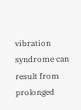vibration syndrome can result from prolonged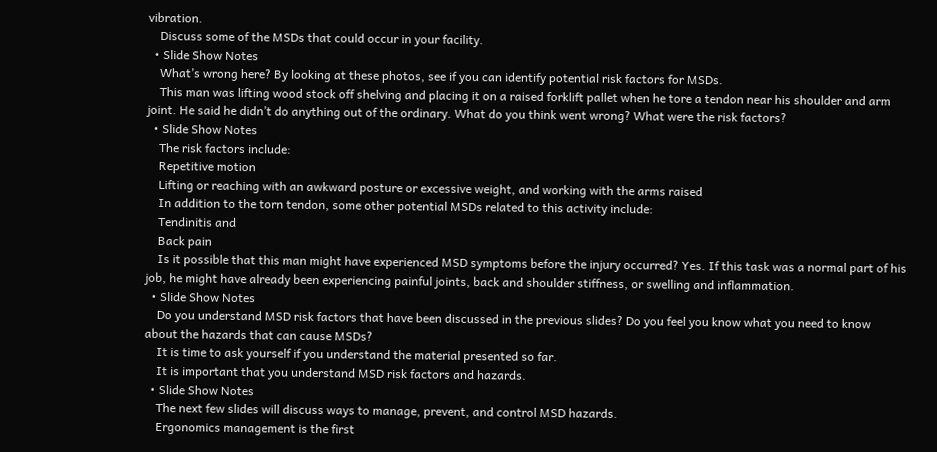vibration.
    Discuss some of the MSDs that could occur in your facility.
  • Slide Show Notes
    What’s wrong here? By looking at these photos, see if you can identify potential risk factors for MSDs.
    This man was lifting wood stock off shelving and placing it on a raised forklift pallet when he tore a tendon near his shoulder and arm joint. He said he didn’t do anything out of the ordinary. What do you think went wrong? What were the risk factors?
  • Slide Show Notes
    The risk factors include:
    Repetitive motion
    Lifting or reaching with an awkward posture or excessive weight, and working with the arms raised
    In addition to the torn tendon, some other potential MSDs related to this activity include:
    Tendinitis and
    Back pain
    Is it possible that this man might have experienced MSD symptoms before the injury occurred? Yes. If this task was a normal part of his job, he might have already been experiencing painful joints, back and shoulder stiffness, or swelling and inflammation.
  • Slide Show Notes
    Do you understand MSD risk factors that have been discussed in the previous slides? Do you feel you know what you need to know about the hazards that can cause MSDs?
    It is time to ask yourself if you understand the material presented so far.
    It is important that you understand MSD risk factors and hazards.
  • Slide Show Notes
    The next few slides will discuss ways to manage, prevent, and control MSD hazards.
    Ergonomics management is the first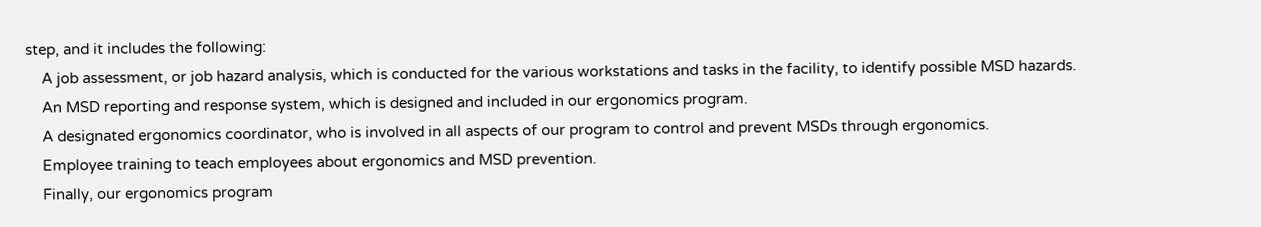step, and it includes the following:
    A job assessment, or job hazard analysis, which is conducted for the various workstations and tasks in the facility, to identify possible MSD hazards.
    An MSD reporting and response system, which is designed and included in our ergonomics program.
    A designated ergonomics coordinator, who is involved in all aspects of our program to control and prevent MSDs through ergonomics.
    Employee training to teach employees about ergonomics and MSD prevention.
    Finally, our ergonomics program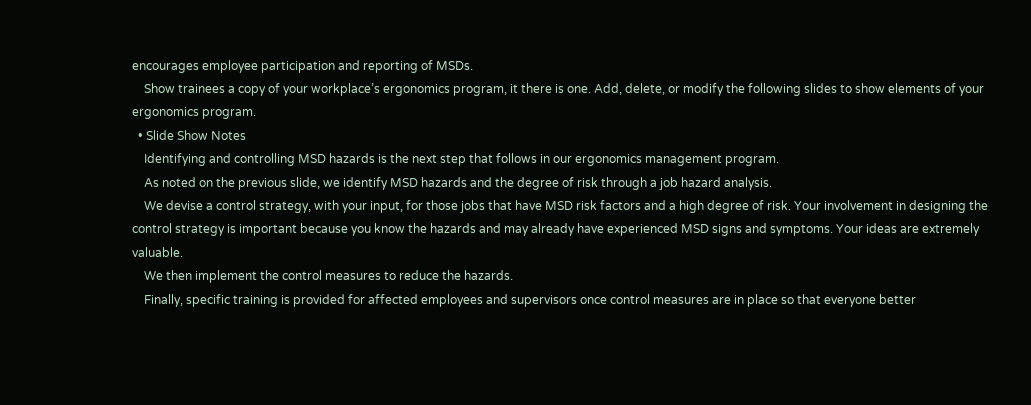encourages employee participation and reporting of MSDs.
    Show trainees a copy of your workplace’s ergonomics program, it there is one. Add, delete, or modify the following slides to show elements of your ergonomics program.
  • Slide Show Notes
    Identifying and controlling MSD hazards is the next step that follows in our ergonomics management program.
    As noted on the previous slide, we identify MSD hazards and the degree of risk through a job hazard analysis.
    We devise a control strategy, with your input, for those jobs that have MSD risk factors and a high degree of risk. Your involvement in designing the control strategy is important because you know the hazards and may already have experienced MSD signs and symptoms. Your ideas are extremely valuable.
    We then implement the control measures to reduce the hazards.
    Finally, specific training is provided for affected employees and supervisors once control measures are in place so that everyone better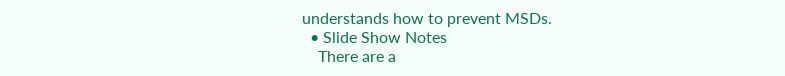understands how to prevent MSDs.
  • Slide Show Notes
    There are a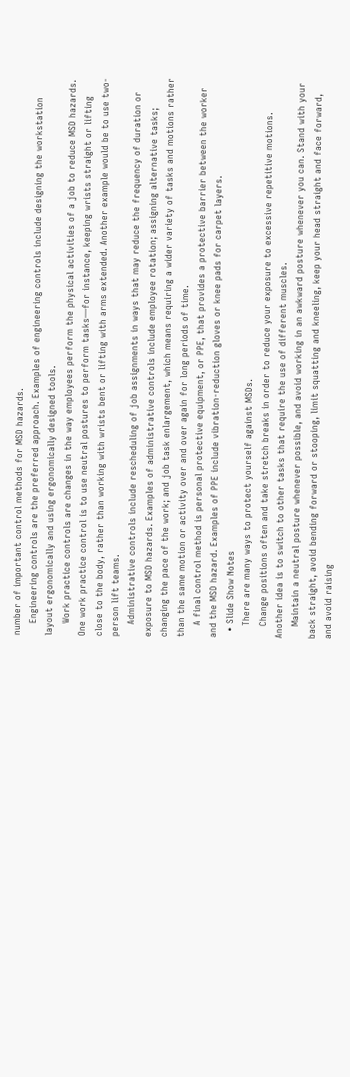number of important control methods for MSD hazards.
    Engineering controls are the preferred approach. Examples of engineering controls include designing the workstation layout ergonomically and using ergonomically designed tools.
    Work practice controls are changes in the way employees perform the physical activities of a job to reduce MSD hazards. One work practice control is to use neutral postures to perform tasks—for instance, keeping wrists straight or lifting close to the body, rather than working with wrists bent or lifting with arms extended. Another example would be to use two-person lift teams.
    Administrative controls include rescheduling of job assignments in ways that may reduce the frequency of duration or exposure to MSD hazards. Examples of administrative controls include employee rotation; assigning alternative tasks; changing the pace of the work; and job task enlargement, which means requiring a wider variety of tasks and motions rather than the same motion or activity over and over again for long periods of time.
    A final control method is personal protective equipment, or PPE, that provides a protective barrier between the worker and the MSD hazard. Examples of PPE include vibration-reduction gloves or knee pads for carpet layers.
  • Slide Show Notes
    There are many ways to protect yourself against MSDs.
    Change positions often and take stretch breaks in order to reduce your exposure to excessive repetitive motions. Another idea is to switch to other tasks that require the use of different muscles.
    Maintain a neutral posture whenever possible, and avoid working in an awkward posture whenever you can. Stand with your back straight, avoid bending forward or stooping, limit squatting and kneeling, keep your head straight and face forward, and avoid raising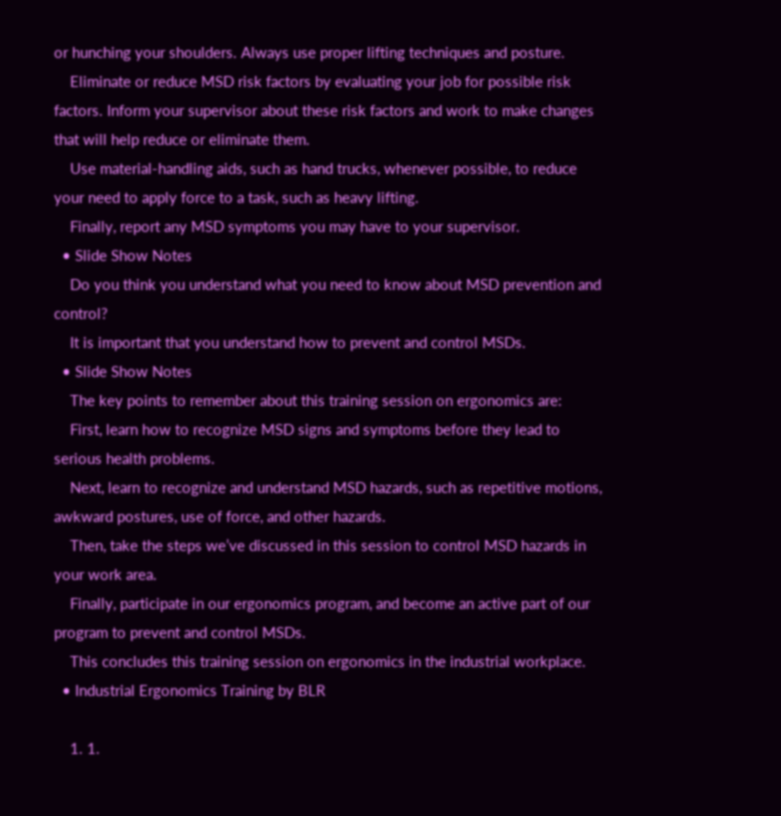or hunching your shoulders. Always use proper lifting techniques and posture.
    Eliminate or reduce MSD risk factors by evaluating your job for possible risk factors. Inform your supervisor about these risk factors and work to make changes that will help reduce or eliminate them.
    Use material-handling aids, such as hand trucks, whenever possible, to reduce your need to apply force to a task, such as heavy lifting.
    Finally, report any MSD symptoms you may have to your supervisor.
  • Slide Show Notes
    Do you think you understand what you need to know about MSD prevention and control?
    It is important that you understand how to prevent and control MSDs.
  • Slide Show Notes
    The key points to remember about this training session on ergonomics are:
    First, learn how to recognize MSD signs and symptoms before they lead to serious health problems.
    Next, learn to recognize and understand MSD hazards, such as repetitive motions, awkward postures, use of force, and other hazards.
    Then, take the steps we’ve discussed in this session to control MSD hazards in your work area.
    Finally, participate in our ergonomics program, and become an active part of our program to prevent and control MSDs.
    This concludes this training session on ergonomics in the industrial workplace.
  • Industrial Ergonomics Training by BLR

    1. 1.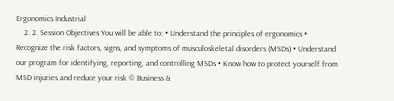Ergonomics Industrial
    2. 2. Session Objectives You will be able to: • Understand the principles of ergonomics • Recognize the risk factors, signs, and symptoms of musculoskeletal disorders (MSDs) • Understand our program for identifying, reporting, and controlling MSDs • Know how to protect yourself from MSD injuries and reduce your risk © Business &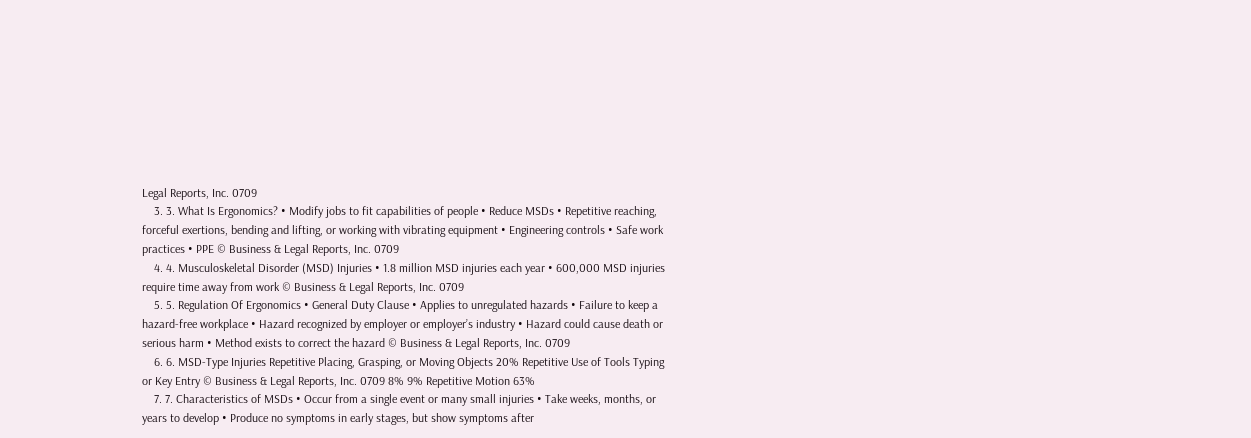Legal Reports, Inc. 0709
    3. 3. What Is Ergonomics? • Modify jobs to fit capabilities of people • Reduce MSDs • Repetitive reaching, forceful exertions, bending and lifting, or working with vibrating equipment • Engineering controls • Safe work practices • PPE © Business & Legal Reports, Inc. 0709
    4. 4. Musculoskeletal Disorder (MSD) Injuries • 1.8 million MSD injuries each year • 600,000 MSD injuries require time away from work © Business & Legal Reports, Inc. 0709
    5. 5. Regulation Of Ergonomics • General Duty Clause • Applies to unregulated hazards • Failure to keep a hazard-free workplace • Hazard recognized by employer or employer’s industry • Hazard could cause death or serious harm • Method exists to correct the hazard © Business & Legal Reports, Inc. 0709
    6. 6. MSD-Type Injuries Repetitive Placing, Grasping, or Moving Objects 20% Repetitive Use of Tools Typing or Key Entry © Business & Legal Reports, Inc. 0709 8% 9% Repetitive Motion 63%
    7. 7. Characteristics of MSDs • Occur from a single event or many small injuries • Take weeks, months, or years to develop • Produce no symptoms in early stages, but show symptoms after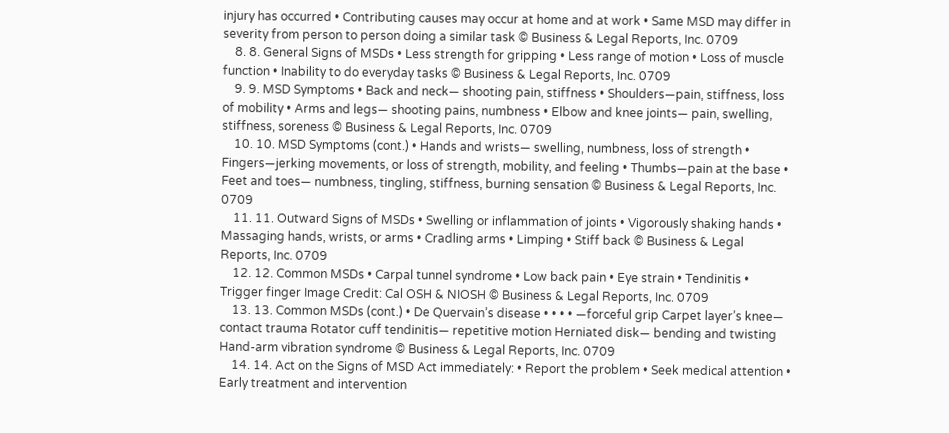injury has occurred • Contributing causes may occur at home and at work • Same MSD may differ in severity from person to person doing a similar task © Business & Legal Reports, Inc. 0709
    8. 8. General Signs of MSDs • Less strength for gripping • Less range of motion • Loss of muscle function • Inability to do everyday tasks © Business & Legal Reports, Inc. 0709
    9. 9. MSD Symptoms • Back and neck— shooting pain, stiffness • Shoulders—pain, stiffness, loss of mobility • Arms and legs— shooting pains, numbness • Elbow and knee joints— pain, swelling, stiffness, soreness © Business & Legal Reports, Inc. 0709
    10. 10. MSD Symptoms (cont.) • Hands and wrists— swelling, numbness, loss of strength • Fingers—jerking movements, or loss of strength, mobility, and feeling • Thumbs—pain at the base • Feet and toes— numbness, tingling, stiffness, burning sensation © Business & Legal Reports, Inc. 0709
    11. 11. Outward Signs of MSDs • Swelling or inflammation of joints • Vigorously shaking hands • Massaging hands, wrists, or arms • Cradling arms • Limping • Stiff back © Business & Legal Reports, Inc. 0709
    12. 12. Common MSDs • Carpal tunnel syndrome • Low back pain • Eye strain • Tendinitis • Trigger finger Image Credit: Cal OSH & NIOSH © Business & Legal Reports, Inc. 0709
    13. 13. Common MSDs (cont.) • De Quervain’s disease • • • • —forceful grip Carpet layer’s knee— contact trauma Rotator cuff tendinitis— repetitive motion Herniated disk— bending and twisting Hand-arm vibration syndrome © Business & Legal Reports, Inc. 0709
    14. 14. Act on the Signs of MSD Act immediately: • Report the problem • Seek medical attention • Early treatment and intervention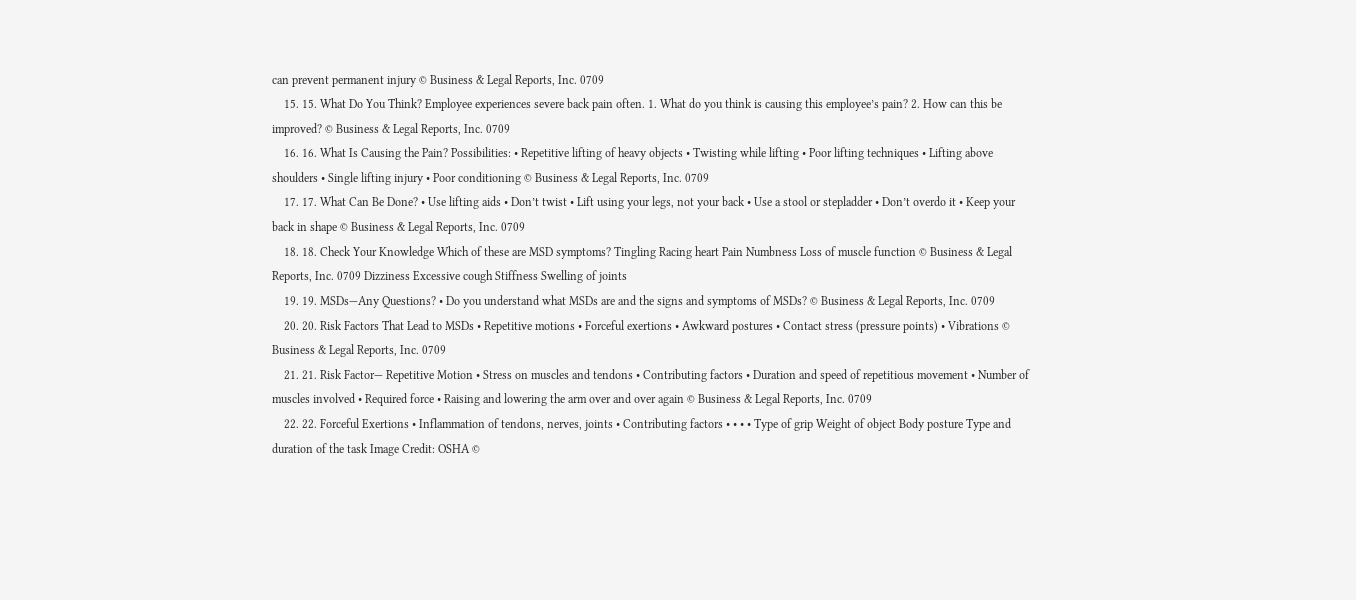can prevent permanent injury © Business & Legal Reports, Inc. 0709
    15. 15. What Do You Think? Employee experiences severe back pain often. 1. What do you think is causing this employee’s pain? 2. How can this be improved? © Business & Legal Reports, Inc. 0709
    16. 16. What Is Causing the Pain? Possibilities: • Repetitive lifting of heavy objects • Twisting while lifting • Poor lifting techniques • Lifting above shoulders • Single lifting injury • Poor conditioning © Business & Legal Reports, Inc. 0709
    17. 17. What Can Be Done? • Use lifting aids • Don’t twist • Lift using your legs, not your back • Use a stool or stepladder • Don’t overdo it • Keep your back in shape © Business & Legal Reports, Inc. 0709
    18. 18. Check Your Knowledge Which of these are MSD symptoms? Tingling Racing heart Pain Numbness Loss of muscle function © Business & Legal Reports, Inc. 0709 Dizziness Excessive cough Stiffness Swelling of joints
    19. 19. MSDs—Any Questions? • Do you understand what MSDs are and the signs and symptoms of MSDs? © Business & Legal Reports, Inc. 0709
    20. 20. Risk Factors That Lead to MSDs • Repetitive motions • Forceful exertions • Awkward postures • Contact stress (pressure points) • Vibrations © Business & Legal Reports, Inc. 0709
    21. 21. Risk Factor— Repetitive Motion • Stress on muscles and tendons • Contributing factors • Duration and speed of repetitious movement • Number of muscles involved • Required force • Raising and lowering the arm over and over again © Business & Legal Reports, Inc. 0709
    22. 22. Forceful Exertions • Inflammation of tendons, nerves, joints • Contributing factors • • • • Type of grip Weight of object Body posture Type and duration of the task Image Credit: OSHA ©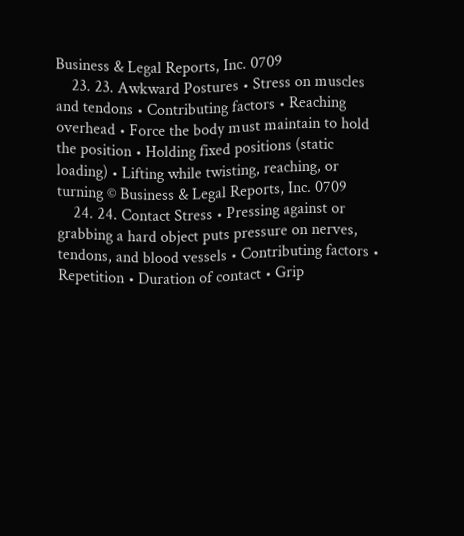Business & Legal Reports, Inc. 0709
    23. 23. Awkward Postures • Stress on muscles and tendons • Contributing factors • Reaching overhead • Force the body must maintain to hold the position • Holding fixed positions (static loading) • Lifting while twisting, reaching, or turning © Business & Legal Reports, Inc. 0709
    24. 24. Contact Stress • Pressing against or grabbing a hard object puts pressure on nerves, tendons, and blood vessels • Contributing factors • Repetition • Duration of contact • Grip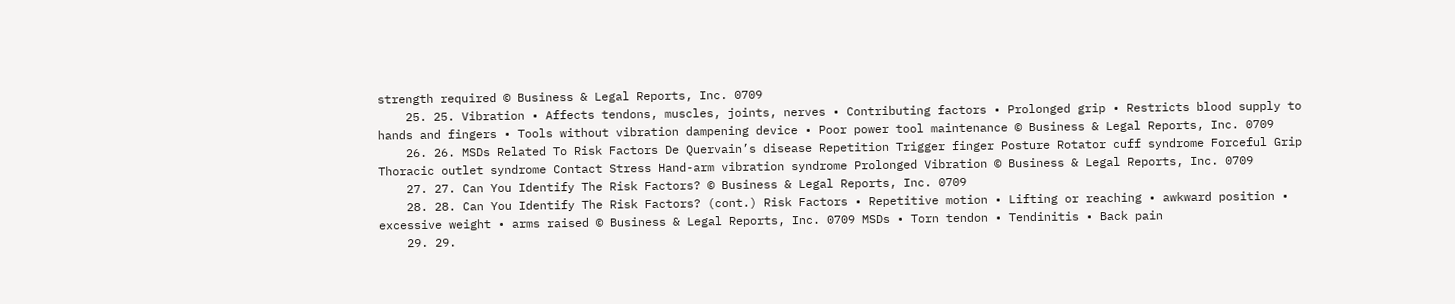strength required © Business & Legal Reports, Inc. 0709
    25. 25. Vibration • Affects tendons, muscles, joints, nerves • Contributing factors • Prolonged grip • Restricts blood supply to hands and fingers • Tools without vibration dampening device • Poor power tool maintenance © Business & Legal Reports, Inc. 0709
    26. 26. MSDs Related To Risk Factors De Quervain’s disease Repetition Trigger finger Posture Rotator cuff syndrome Forceful Grip Thoracic outlet syndrome Contact Stress Hand-arm vibration syndrome Prolonged Vibration © Business & Legal Reports, Inc. 0709
    27. 27. Can You Identify The Risk Factors? © Business & Legal Reports, Inc. 0709
    28. 28. Can You Identify The Risk Factors? (cont.) Risk Factors • Repetitive motion • Lifting or reaching • awkward position • excessive weight • arms raised © Business & Legal Reports, Inc. 0709 MSDs • Torn tendon • Tendinitis • Back pain
    29. 29.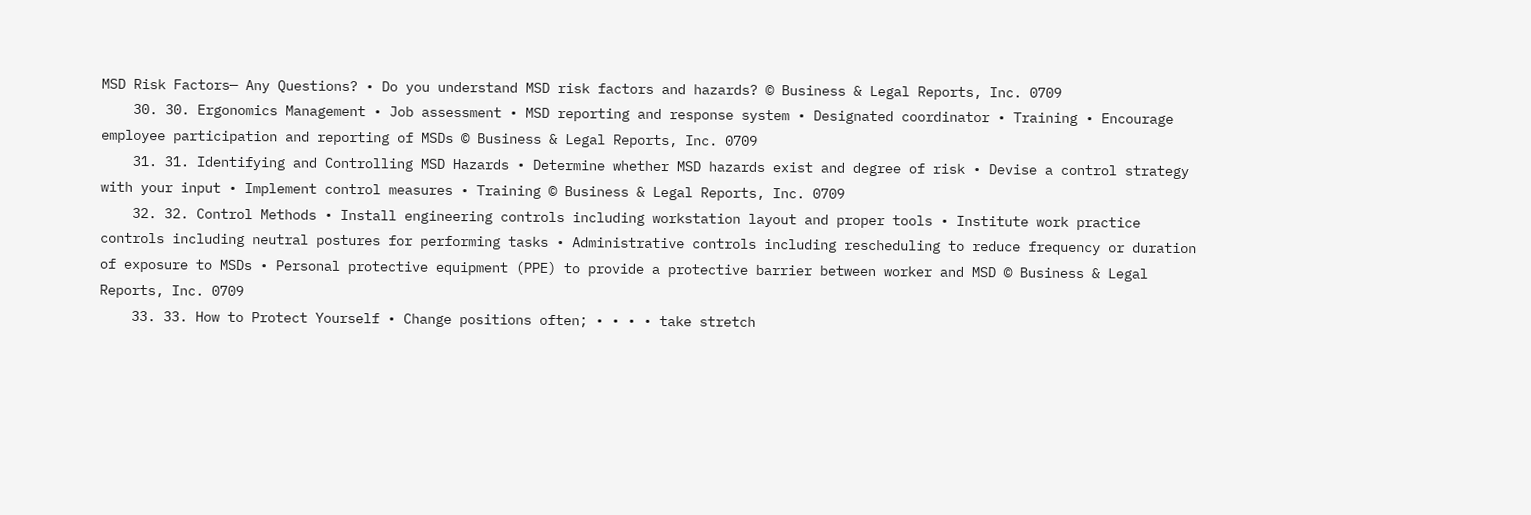MSD Risk Factors— Any Questions? • Do you understand MSD risk factors and hazards? © Business & Legal Reports, Inc. 0709
    30. 30. Ergonomics Management • Job assessment • MSD reporting and response system • Designated coordinator • Training • Encourage employee participation and reporting of MSDs © Business & Legal Reports, Inc. 0709
    31. 31. Identifying and Controlling MSD Hazards • Determine whether MSD hazards exist and degree of risk • Devise a control strategy with your input • Implement control measures • Training © Business & Legal Reports, Inc. 0709
    32. 32. Control Methods • Install engineering controls including workstation layout and proper tools • Institute work practice controls including neutral postures for performing tasks • Administrative controls including rescheduling to reduce frequency or duration of exposure to MSDs • Personal protective equipment (PPE) to provide a protective barrier between worker and MSD © Business & Legal Reports, Inc. 0709
    33. 33. How to Protect Yourself • Change positions often; • • • • take stretch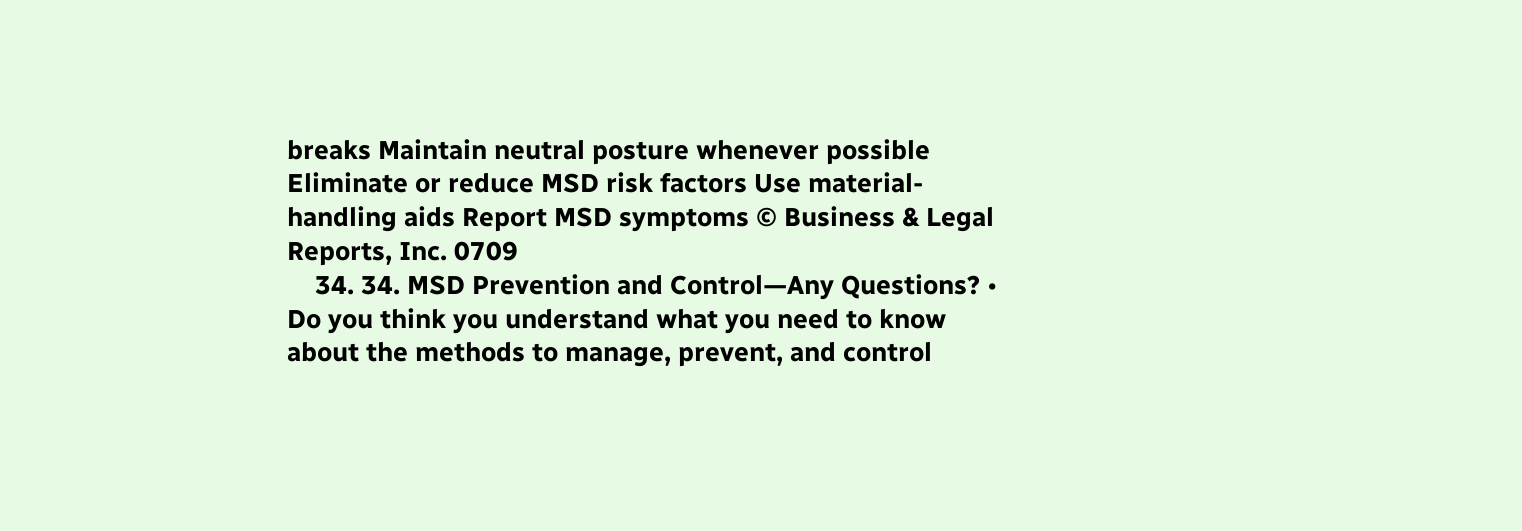breaks Maintain neutral posture whenever possible Eliminate or reduce MSD risk factors Use material-handling aids Report MSD symptoms © Business & Legal Reports, Inc. 0709
    34. 34. MSD Prevention and Control—Any Questions? • Do you think you understand what you need to know about the methods to manage, prevent, and control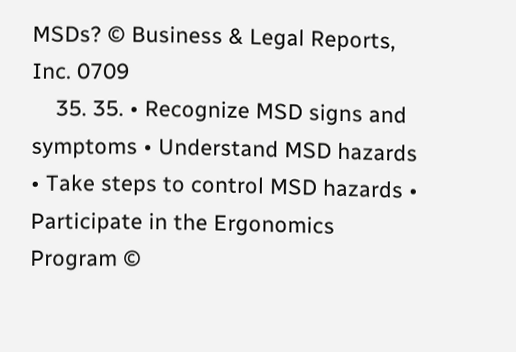MSDs? © Business & Legal Reports, Inc. 0709
    35. 35. • Recognize MSD signs and symptoms • Understand MSD hazards • Take steps to control MSD hazards • Participate in the Ergonomics Program ©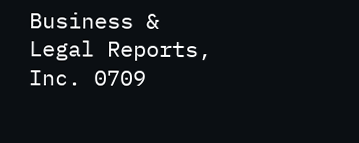Business & Legal Reports, Inc. 0709